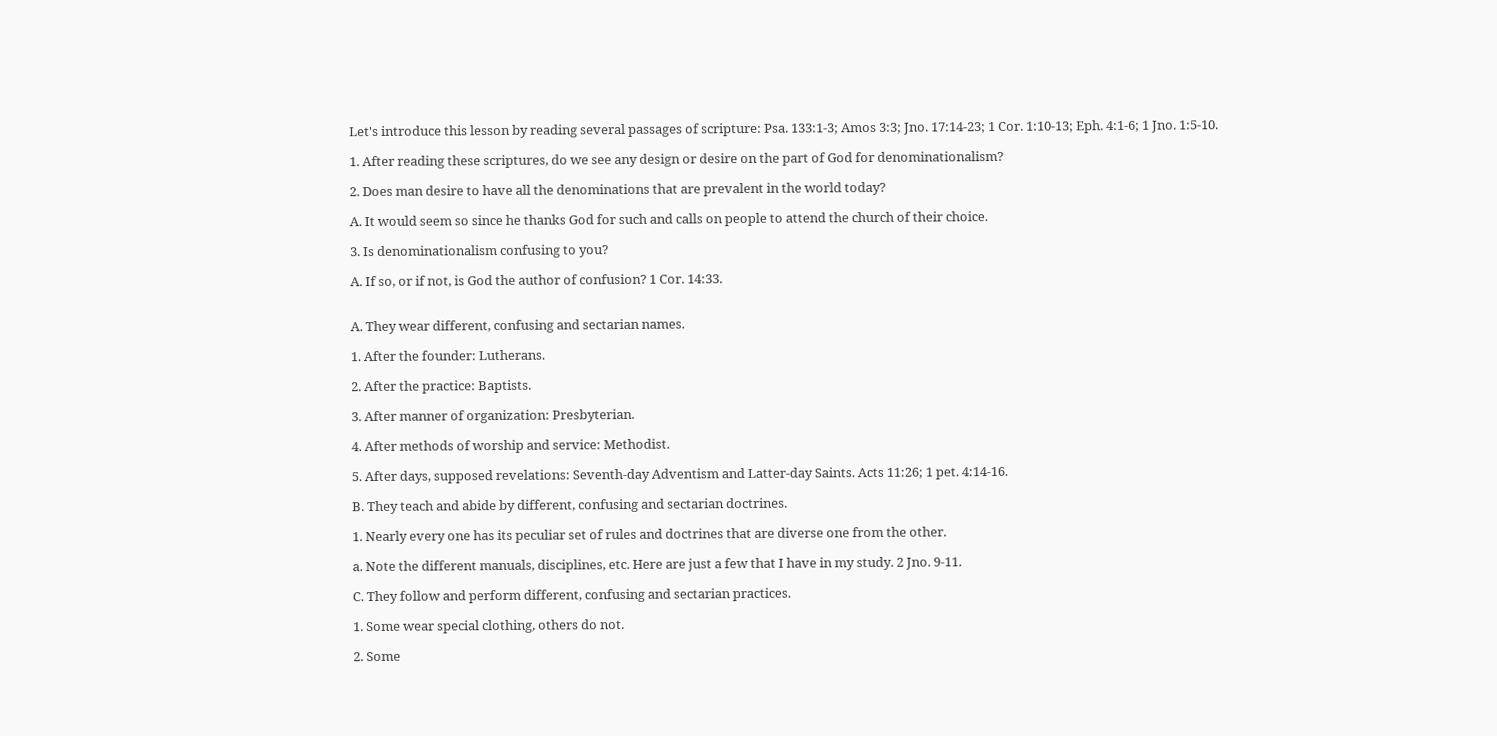Let's introduce this lesson by reading several passages of scripture: Psa. 133:1-3; Amos 3:3; Jno. 17:14-23; 1 Cor. 1:10-13; Eph. 4:1-6; 1 Jno. 1:5-10.

1. After reading these scriptures, do we see any design or desire on the part of God for denominationalism?

2. Does man desire to have all the denominations that are prevalent in the world today?

A. It would seem so since he thanks God for such and calls on people to attend the church of their choice.

3. Is denominationalism confusing to you?

A. If so, or if not, is God the author of confusion? 1 Cor. 14:33.


A. They wear different, confusing and sectarian names.

1. After the founder: Lutherans.

2. After the practice: Baptists.

3. After manner of organization: Presbyterian.

4. After methods of worship and service: Methodist.

5. After days, supposed revelations: Seventh-day Adventism and Latter-day Saints. Acts 11:26; 1 pet. 4:14-16.

B. They teach and abide by different, confusing and sectarian doctrines.

1. Nearly every one has its peculiar set of rules and doctrines that are diverse one from the other.

a. Note the different manuals, disciplines, etc. Here are just a few that I have in my study. 2 Jno. 9-11.

C. They follow and perform different, confusing and sectarian practices.

1. Some wear special clothing, others do not.

2. Some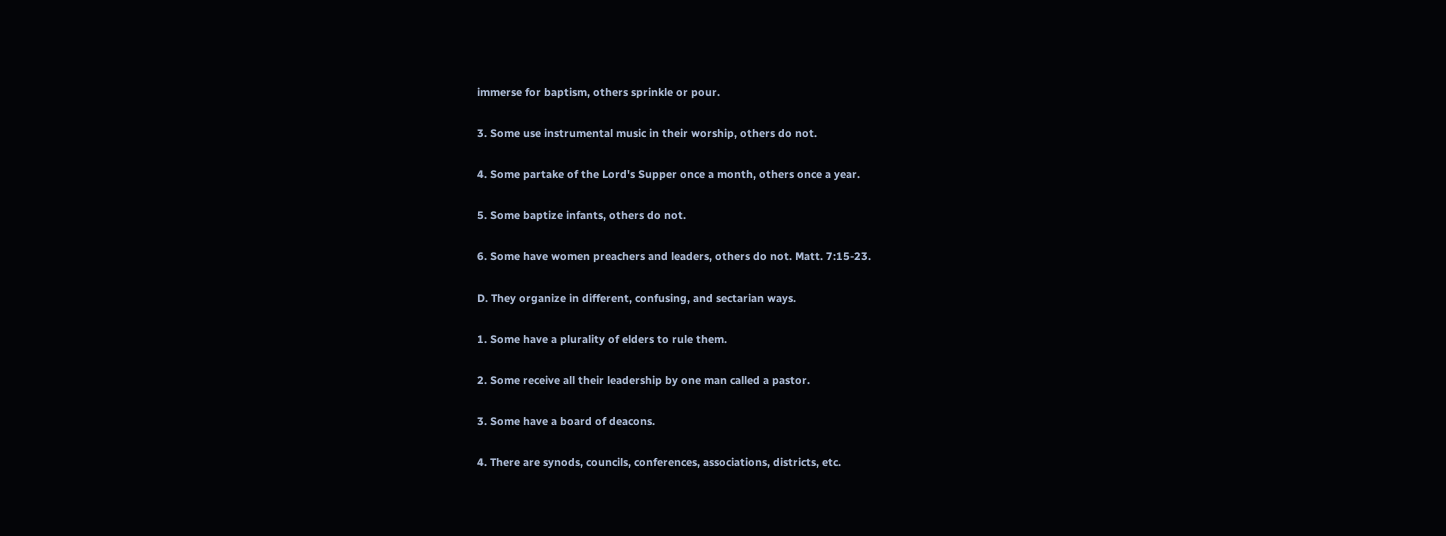immerse for baptism, others sprinkle or pour.

3. Some use instrumental music in their worship, others do not.

4. Some partake of the Lord's Supper once a month, others once a year.

5. Some baptize infants, others do not.

6. Some have women preachers and leaders, others do not. Matt. 7:15-23.

D. They organize in different, confusing, and sectarian ways.

1. Some have a plurality of elders to rule them.

2. Some receive all their leadership by one man called a pastor.

3. Some have a board of deacons.

4. There are synods, councils, conferences, associations, districts, etc.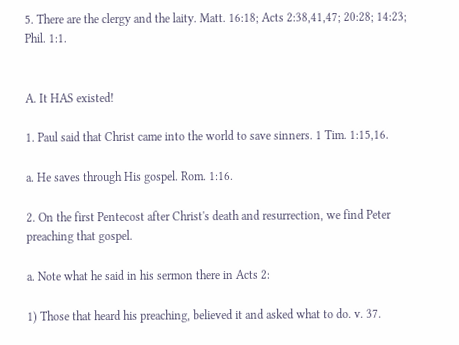5. There are the clergy and the laity. Matt. 16:18; Acts 2:38,41,47; 20:28; 14:23; Phil. 1:1.


A. It HAS existed!

1. Paul said that Christ came into the world to save sinners. 1 Tim. 1:15,16.

a. He saves through His gospel. Rom. 1:16.

2. On the first Pentecost after Christ's death and resurrection, we find Peter preaching that gospel.

a. Note what he said in his sermon there in Acts 2:

1) Those that heard his preaching, believed it and asked what to do. v. 37.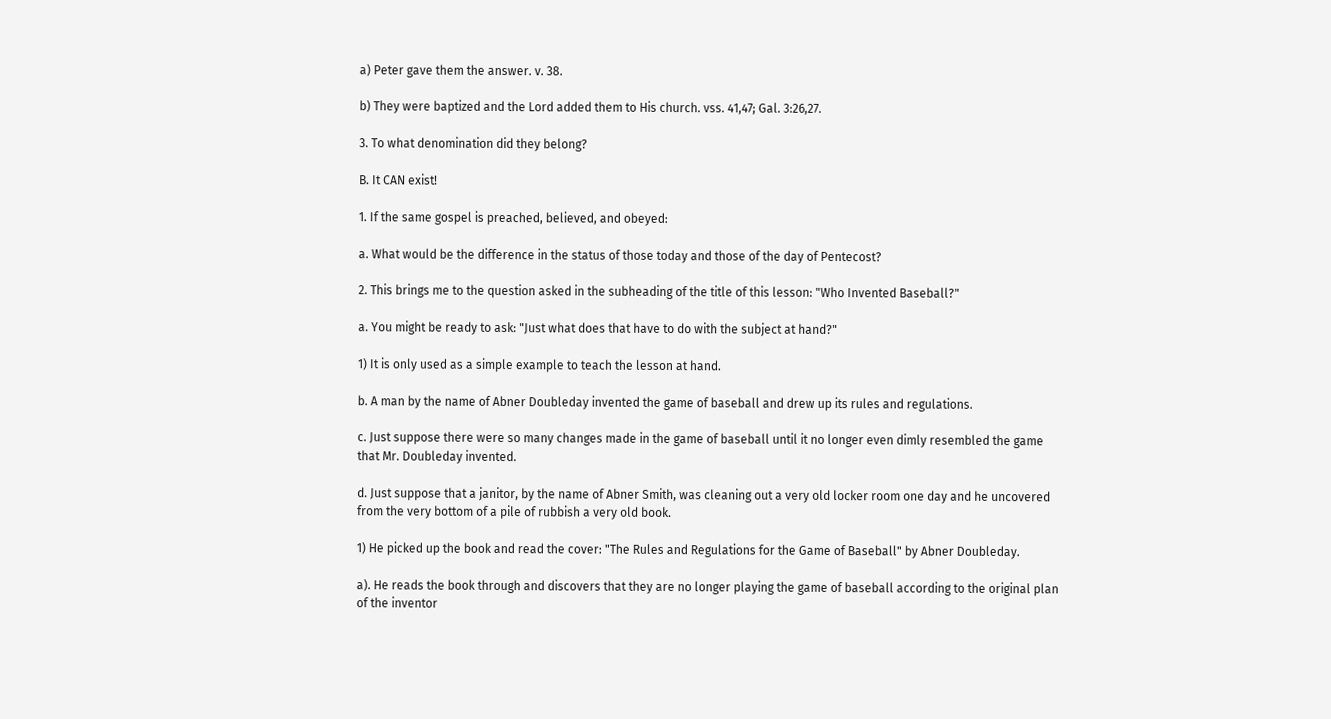a) Peter gave them the answer. v. 38.

b) They were baptized and the Lord added them to His church. vss. 41,47; Gal. 3:26,27.

3. To what denomination did they belong?

B. It CAN exist!

1. If the same gospel is preached, believed, and obeyed:

a. What would be the difference in the status of those today and those of the day of Pentecost?

2. This brings me to the question asked in the subheading of the title of this lesson: "Who Invented Baseball?"

a. You might be ready to ask: "Just what does that have to do with the subject at hand?"

1) It is only used as a simple example to teach the lesson at hand.

b. A man by the name of Abner Doubleday invented the game of baseball and drew up its rules and regulations.

c. Just suppose there were so many changes made in the game of baseball until it no longer even dimly resembled the game that Mr. Doubleday invented.

d. Just suppose that a janitor, by the name of Abner Smith, was cleaning out a very old locker room one day and he uncovered from the very bottom of a pile of rubbish a very old book.

1) He picked up the book and read the cover: "The Rules and Regulations for the Game of Baseball" by Abner Doubleday.

a). He reads the book through and discovers that they are no longer playing the game of baseball according to the original plan of the inventor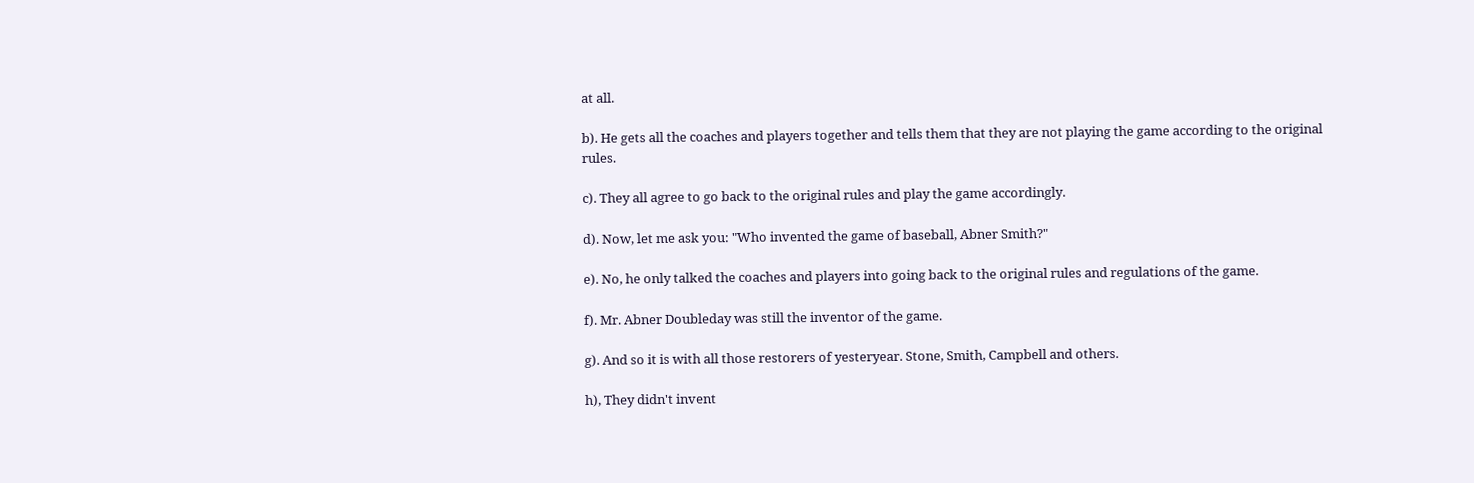at all.

b). He gets all the coaches and players together and tells them that they are not playing the game according to the original rules.

c). They all agree to go back to the original rules and play the game accordingly.

d). Now, let me ask you: "Who invented the game of baseball, Abner Smith?"

e). No, he only talked the coaches and players into going back to the original rules and regulations of the game.

f). Mr. Abner Doubleday was still the inventor of the game.

g). And so it is with all those restorers of yesteryear. Stone, Smith, Campbell and others.

h), They didn't invent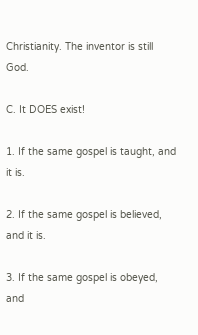Christianity. The inventor is still God.

C. It DOES exist!

1. If the same gospel is taught, and it is.

2. If the same gospel is believed, and it is.

3. If the same gospel is obeyed, and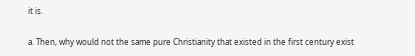it is.

a. Then, why would not the same pure Christianity that existed in the first century exist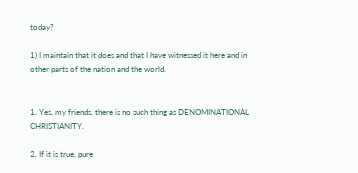today?

1) I maintain that it does and that I have witnessed it here and in other parts of the nation and the world.


1. Yes, my friends, there is no such thing as DENOMINATIONAL CHRISTIANITY.

2. If it is true, pure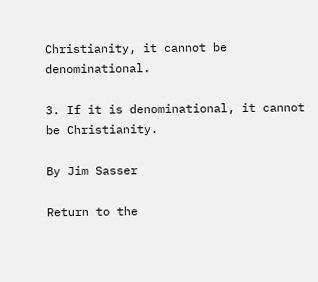Christianity, it cannot be denominational.

3. If it is denominational, it cannot be Christianity.

By Jim Sasser

Return to the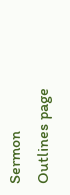Sermon Outlines page